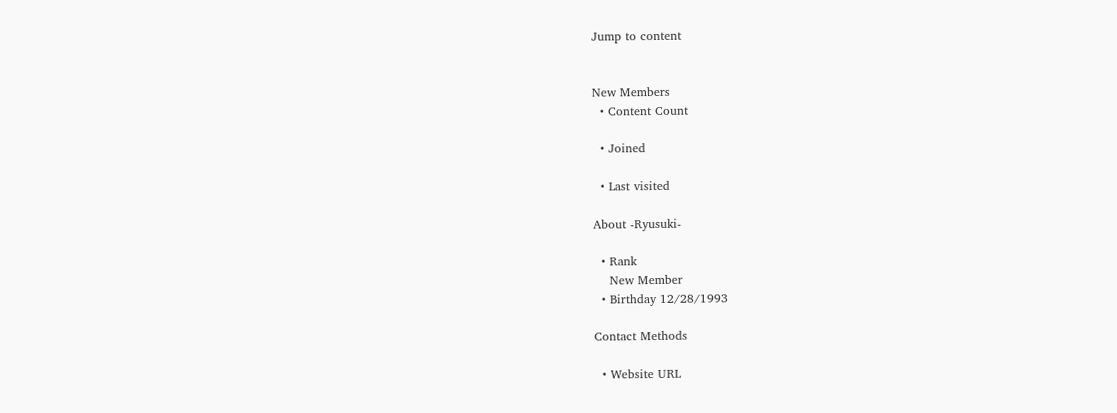Jump to content


New Members
  • Content Count

  • Joined

  • Last visited

About -Ryusuki-

  • Rank
    New Member
  • Birthday 12/28/1993

Contact Methods

  • Website URL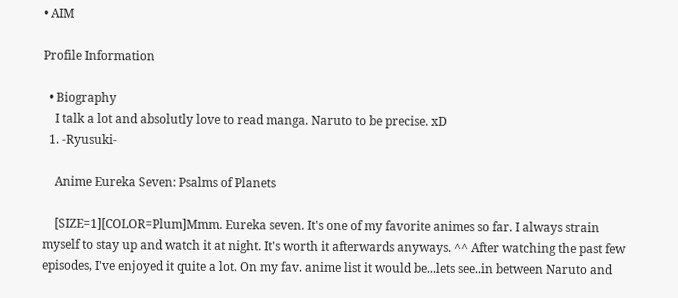• AIM

Profile Information

  • Biography
    I talk a lot and absolutly love to read manga. Naruto to be precise. xD
  1. -Ryusuki-

    Anime Eureka Seven: Psalms of Planets

    [SIZE=1][COLOR=Plum]Mmm. Eureka seven. It's one of my favorite animes so far. I always strain myself to stay up and watch it at night. It's worth it afterwards anyways. ^^ After watching the past few episodes, I've enjoyed it quite a lot. On my fav. anime list it would be...lets see..in between Naruto and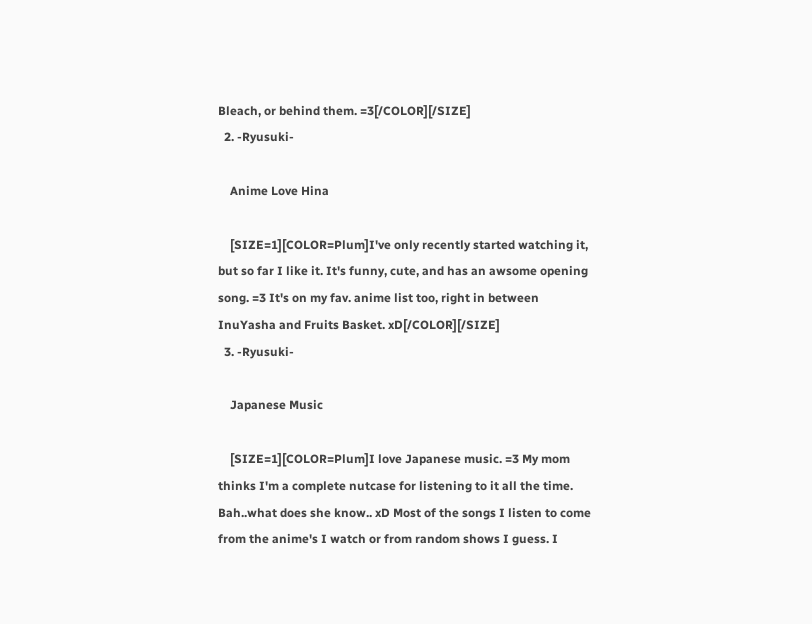Bleach, or behind them. =3[/COLOR][/SIZE]
  2. -Ryusuki-

    Anime Love Hina

    [SIZE=1][COLOR=Plum]I've only recently started watching it, but so far I like it. It's funny, cute, and has an awsome opening song. =3 It's on my fav. anime list too, right in between InuYasha and Fruits Basket. xD[/COLOR][/SIZE]
  3. -Ryusuki-

    Japanese Music

    [SIZE=1][COLOR=Plum]I love Japanese music. =3 My mom thinks I'm a complete nutcase for listening to it all the time. Bah..what does she know.. xD Most of the songs I listen to come from the anime's I watch or from random shows I guess. I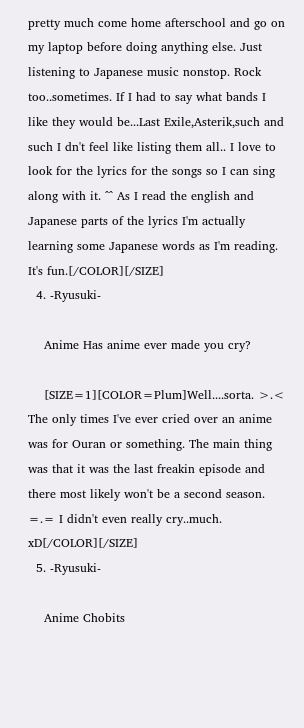pretty much come home afterschool and go on my laptop before doing anything else. Just listening to Japanese music nonstop. Rock too..sometimes. If I had to say what bands I like they would be...Last Exile,Asterik,such and such I dn't feel like listing them all.. I love to look for the lyrics for the songs so I can sing along with it. ^^ As I read the english and Japanese parts of the lyrics I'm actually learning some Japanese words as I'm reading. It's fun.[/COLOR][/SIZE]
  4. -Ryusuki-

    Anime Has anime ever made you cry?

    [SIZE=1][COLOR=Plum]Well....sorta. >.< The only times I've ever cried over an anime was for Ouran or something. The main thing was that it was the last freakin episode and there most likely won't be a second season. =.= I didn't even really cry..much. xD[/COLOR][/SIZE]
  5. -Ryusuki-

    Anime Chobits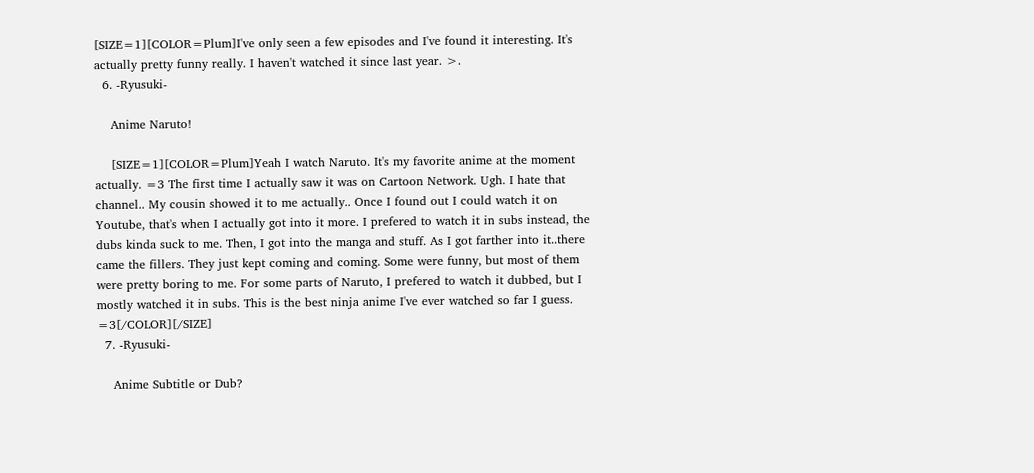[SIZE=1][COLOR=Plum]I've only seen a few episodes and I've found it interesting. It's actually pretty funny really. I haven't watched it since last year. >.
  6. -Ryusuki-

    Anime Naruto!

    [SIZE=1][COLOR=Plum]Yeah I watch Naruto. It's my favorite anime at the moment actually. =3 The first time I actually saw it was on Cartoon Network. Ugh. I hate that channel.. My cousin showed it to me actually.. Once I found out I could watch it on Youtube, that's when I actually got into it more. I prefered to watch it in subs instead, the dubs kinda suck to me. Then, I got into the manga and stuff. As I got farther into it..there came the fillers. They just kept coming and coming. Some were funny, but most of them were pretty boring to me. For some parts of Naruto, I prefered to watch it dubbed, but I mostly watched it in subs. This is the best ninja anime I've ever watched so far I guess. =3[/COLOR][/SIZE]
  7. -Ryusuki-

    Anime Subtitle or Dub?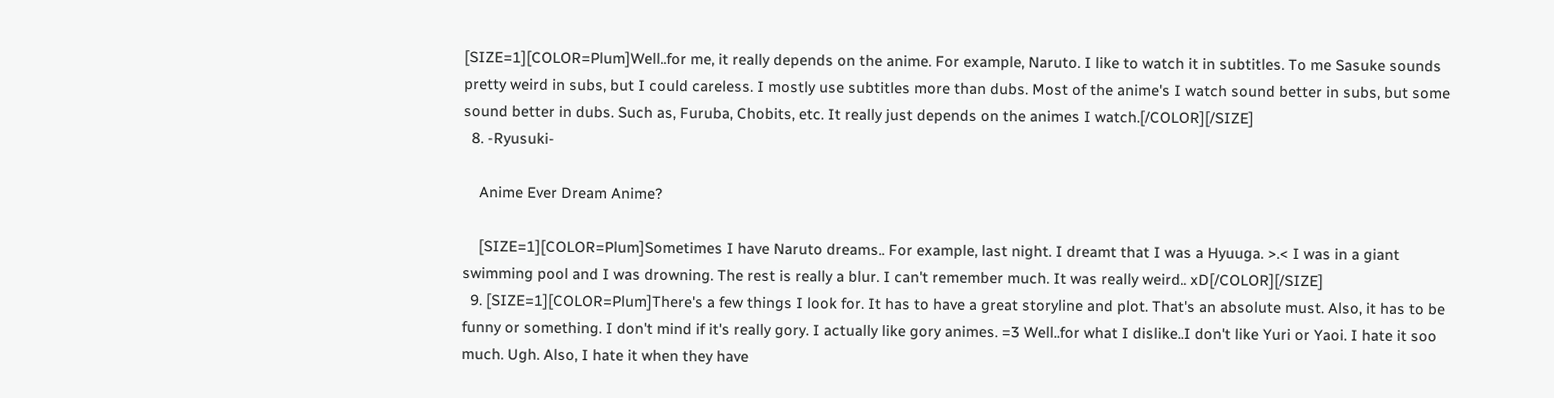[SIZE=1][COLOR=Plum]Well..for me, it really depends on the anime. For example, Naruto. I like to watch it in subtitles. To me Sasuke sounds pretty weird in subs, but I could careless. I mostly use subtitles more than dubs. Most of the anime's I watch sound better in subs, but some sound better in dubs. Such as, Furuba, Chobits, etc. It really just depends on the animes I watch.[/COLOR][/SIZE]
  8. -Ryusuki-

    Anime Ever Dream Anime?

    [SIZE=1][COLOR=Plum]Sometimes I have Naruto dreams.. For example, last night. I dreamt that I was a Hyuuga. >.< I was in a giant swimming pool and I was drowning. The rest is really a blur. I can't remember much. It was really weird.. xD[/COLOR][/SIZE]
  9. [SIZE=1][COLOR=Plum]There's a few things I look for. It has to have a great storyline and plot. That's an absolute must. Also, it has to be funny or something. I don't mind if it's really gory. I actually like gory animes. =3 Well..for what I dislike..I don't like Yuri or Yaoi. I hate it soo much. Ugh. Also, I hate it when they have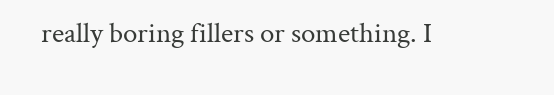really boring fillers or something. I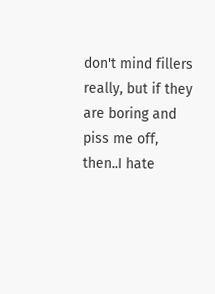don't mind fillers really, but if they are boring and piss me off, then..I hate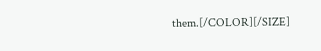them.[/COLOR][/SIZE]